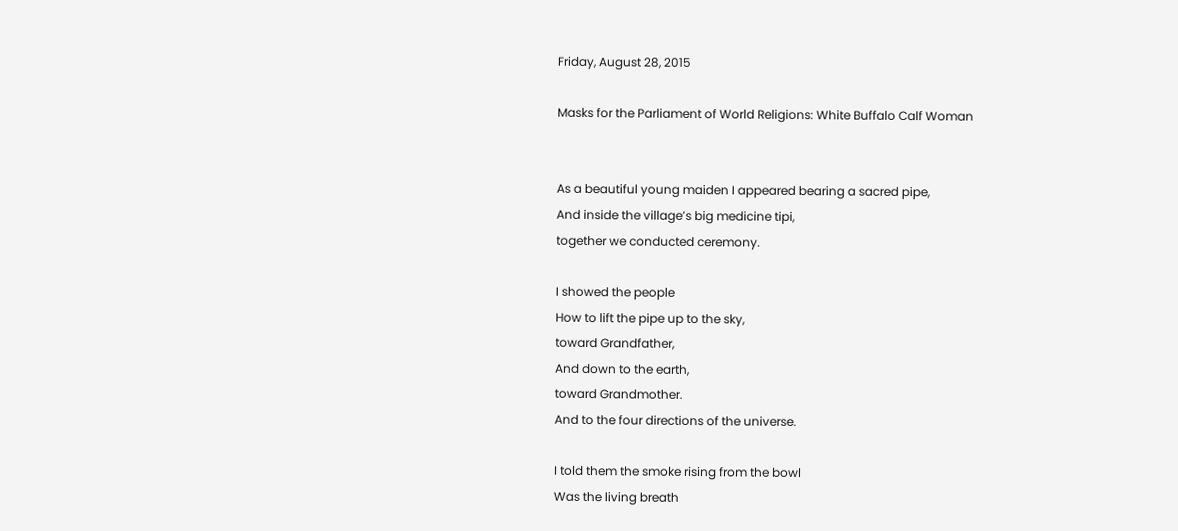Friday, August 28, 2015

Masks for the Parliament of World Religions: White Buffalo Calf Woman


As a beautiful young maiden I appeared bearing a sacred pipe,
And inside the village’s big medicine tipi,
together we conducted ceremony.

I showed the people
How to lift the pipe up to the sky,
toward Grandfather,
And down to the earth,
toward Grandmother.
And to the four directions of the universe.

I told them the smoke rising from the bowl
Was the living breath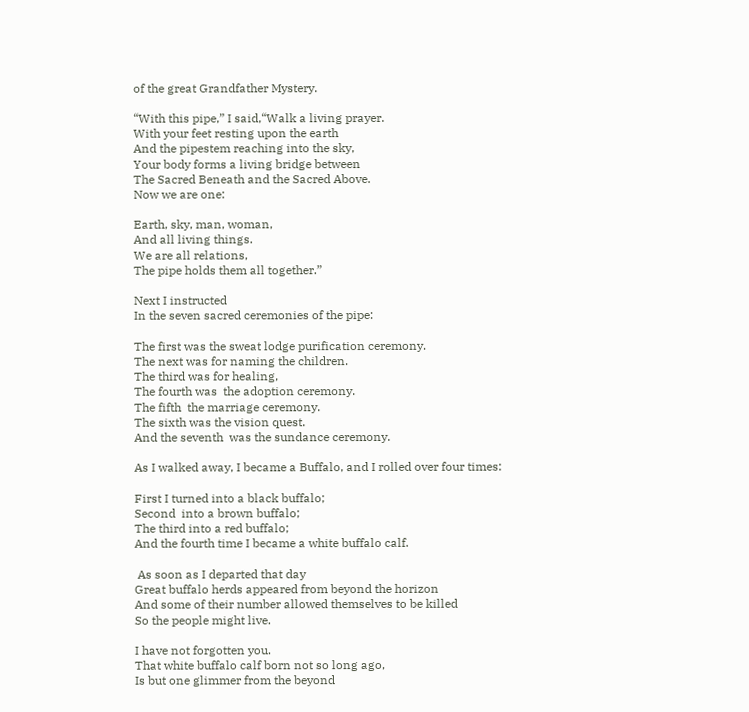of the great Grandfather Mystery.

“With this pipe,” I said,“Walk a living prayer.
With your feet resting upon the earth
And the pipestem reaching into the sky,
Your body forms a living bridge between
The Sacred Beneath and the Sacred Above.
Now we are one:

Earth, sky, man, woman,
And all living things.
We are all relations,
The pipe holds them all together.”

Next I instructed
In the seven sacred ceremonies of the pipe:

The first was the sweat lodge purification ceremony.
The next was for naming the children.
The third was for healing,
The fourth was  the adoption ceremony.
The fifth  the marriage ceremony.
The sixth was the vision quest.
And the seventh  was the sundance ceremony.

As I walked away, I became a Buffalo, and I rolled over four times:

First I turned into a black buffalo;
Second  into a brown buffalo;
The third into a red buffalo;
And the fourth time I became a white buffalo calf.

 As soon as I departed that day
Great buffalo herds appeared from beyond the horizon
And some of their number allowed themselves to be killed
So the people might live.

I have not forgotten you.
That white buffalo calf born not so long ago,
Is but one glimmer from the beyond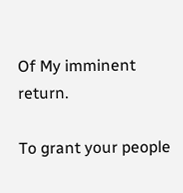Of My imminent return.

To grant your people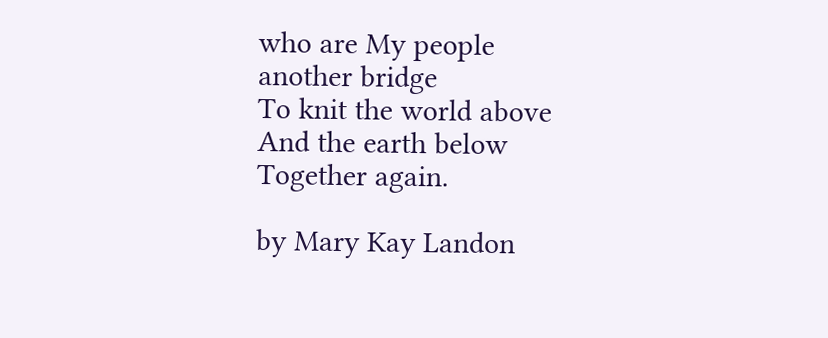who are My people
another bridge
To knit the world above
And the earth below
Together again.

by Mary Kay Landon